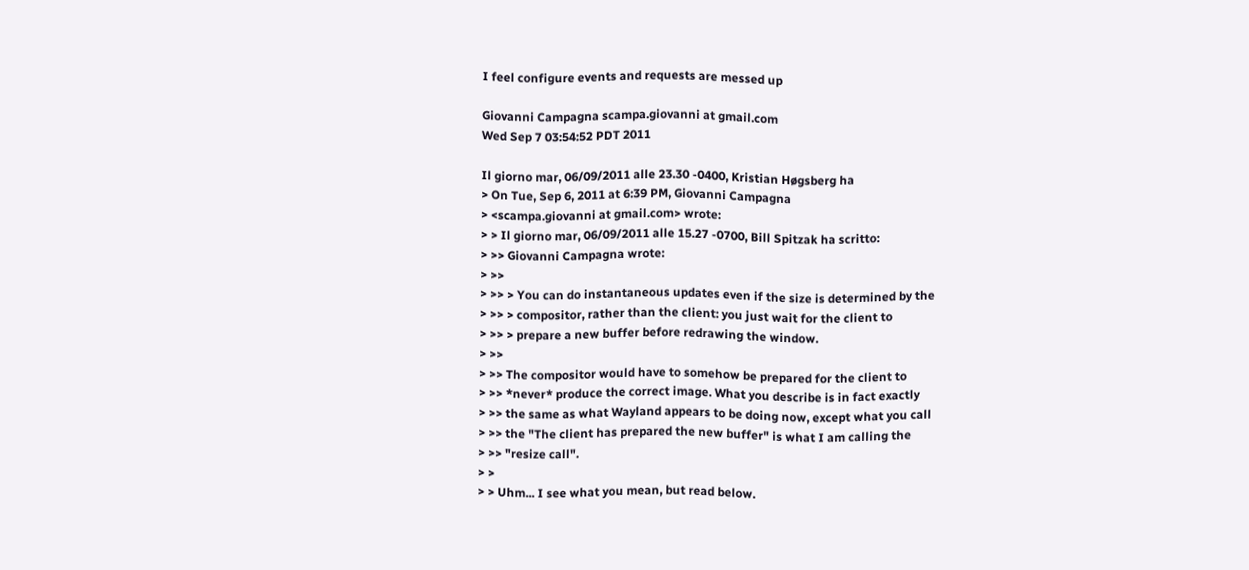I feel configure events and requests are messed up

Giovanni Campagna scampa.giovanni at gmail.com
Wed Sep 7 03:54:52 PDT 2011

Il giorno mar, 06/09/2011 alle 23.30 -0400, Kristian Høgsberg ha
> On Tue, Sep 6, 2011 at 6:39 PM, Giovanni Campagna
> <scampa.giovanni at gmail.com> wrote:
> > Il giorno mar, 06/09/2011 alle 15.27 -0700, Bill Spitzak ha scritto:
> >> Giovanni Campagna wrote:
> >>
> >> > You can do instantaneous updates even if the size is determined by the
> >> > compositor, rather than the client: you just wait for the client to
> >> > prepare a new buffer before redrawing the window.
> >>
> >> The compositor would have to somehow be prepared for the client to
> >> *never* produce the correct image. What you describe is in fact exactly
> >> the same as what Wayland appears to be doing now, except what you call
> >> the "The client has prepared the new buffer" is what I am calling the
> >> "resize call".
> >
> > Uhm... I see what you mean, but read below.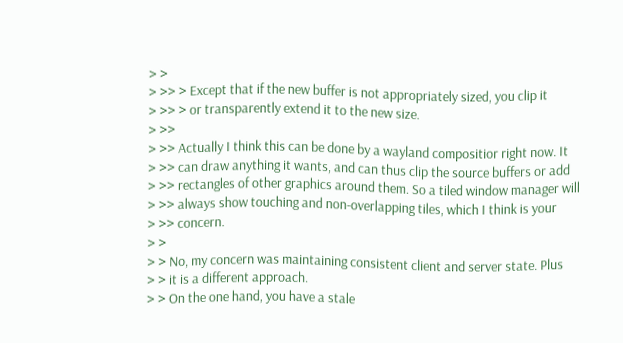> >
> >> > Except that if the new buffer is not appropriately sized, you clip it
> >> > or transparently extend it to the new size.
> >>
> >> Actually I think this can be done by a wayland compositior right now. It
> >> can draw anything it wants, and can thus clip the source buffers or add
> >> rectangles of other graphics around them. So a tiled window manager will
> >> always show touching and non-overlapping tiles, which I think is your
> >> concern.
> >
> > No, my concern was maintaining consistent client and server state. Plus
> > it is a different approach.
> > On the one hand, you have a stale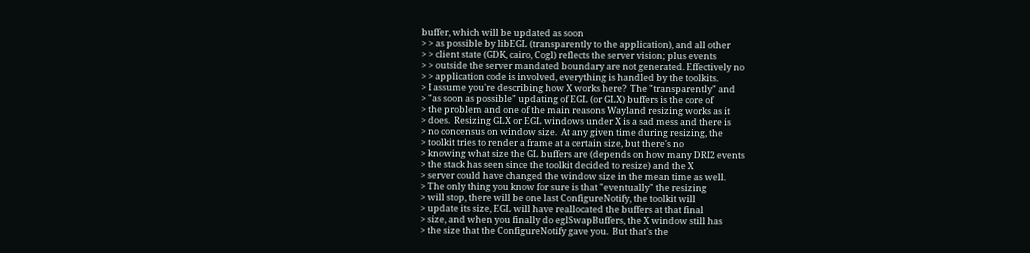buffer, which will be updated as soon
> > as possible by libEGL (transparently to the application), and all other
> > client state (GDK, cairo, Cogl) reflects the server vision; plus events
> > outside the server mandated boundary are not generated. Effectively no
> > application code is involved, everything is handled by the toolkits.
> I assume you're describing how X works here?  The "transparently" and
> "as soon as possible" updating of EGL (or GLX) buffers is the core of
> the problem and one of the main reasons Wayland resizing works as it
> does.  Resizing GLX or EGL windows under X is a sad mess and there is
> no concensus on window size.  At any given time during resizing, the
> toolkit tries to render a frame at a certain size, but there's no
> knowing what size the GL buffers are (depends on how many DRI2 events
> the stack has seen since the toolkit decided to resize) and the X
> server could have changed the window size in the mean time as well.
> The only thing you know for sure is that "eventually" the resizing
> will stop, there will be one last ConfigureNotify, the toolkit will
> update its size, EGL will have reallocated the buffers at that final
> size, and when you finally do eglSwapBuffers, the X window still has
> the size that the ConfigureNotify gave you.  But that's the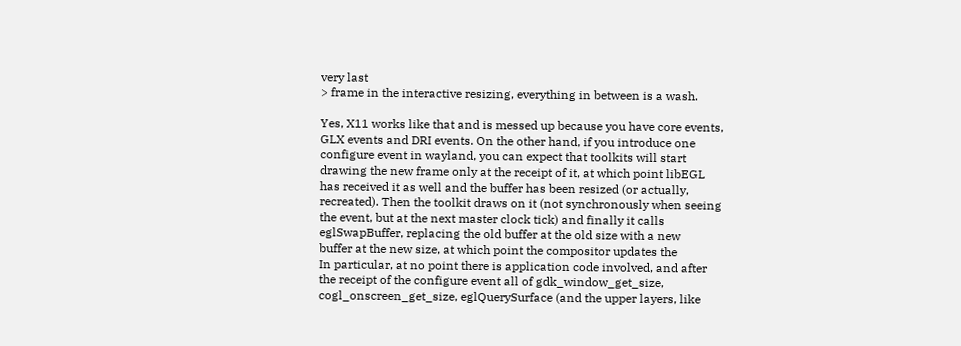very last
> frame in the interactive resizing, everything in between is a wash.

Yes, X11 works like that and is messed up because you have core events,
GLX events and DRI events. On the other hand, if you introduce one
configure event in wayland, you can expect that toolkits will start
drawing the new frame only at the receipt of it, at which point libEGL
has received it as well and the buffer has been resized (or actually,
recreated). Then the toolkit draws on it (not synchronously when seeing
the event, but at the next master clock tick) and finally it calls
eglSwapBuffer, replacing the old buffer at the old size with a new
buffer at the new size, at which point the compositor updates the
In particular, at no point there is application code involved, and after
the receipt of the configure event all of gdk_window_get_size,
cogl_onscreen_get_size, eglQuerySurface (and the upper layers, like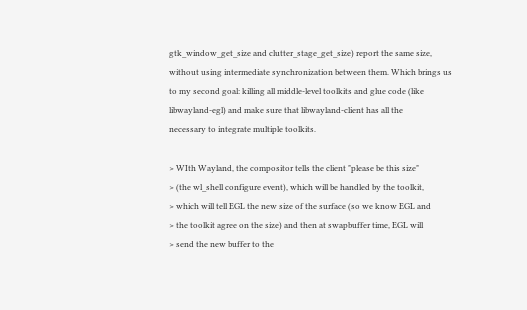gtk_window_get_size and clutter_stage_get_size) report the same size,
without using intermediate synchronization between them. Which brings us
to my second goal: killing all middle-level toolkits and glue code (like
libwayland-egl) and make sure that libwayland-client has all the
necessary to integrate multiple toolkits.

> WIth Wayland, the compositor tells the client "please be this size"
> (the wl_shell configure event), which will be handled by the toolkit,
> which will tell EGL the new size of the surface (so we know EGL and
> the toolkit agree on the size) and then at swapbuffer time, EGL will
> send the new buffer to the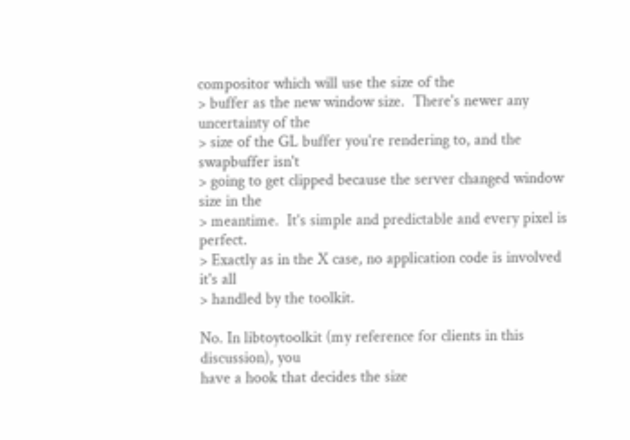compositor which will use the size of the
> buffer as the new window size.  There's newer any uncertainty of the
> size of the GL buffer you're rendering to, and the swapbuffer isn't
> going to get clipped because the server changed window size in the
> meantime.  It's simple and predictable and every pixel is perfect.
> Exactly as in the X case, no application code is involved it's all
> handled by the toolkit.

No. In libtoytoolkit (my reference for clients in this discussion), you
have a hook that decides the size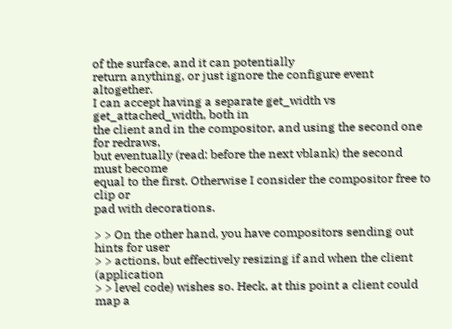of the surface, and it can potentially
return anything, or just ignore the configure event altogether.
I can accept having a separate get_width vs get_attached_width, both in
the client and in the compositor, and using the second one for redraws,
but eventually (read: before the next vblank) the second must become
equal to the first. Otherwise I consider the compositor free to clip or
pad with decorations.

> > On the other hand, you have compositors sending out hints for user
> > actions, but effectively resizing if and when the client (application
> > level code) wishes so. Heck, at this point a client could map a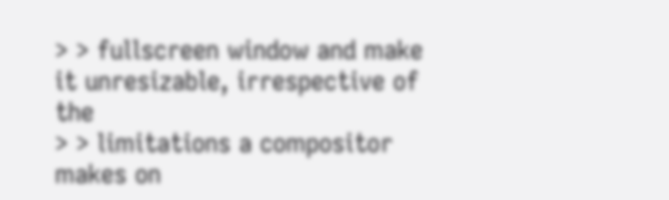> > fullscreen window and make it unresizable, irrespective of the
> > limitations a compositor makes on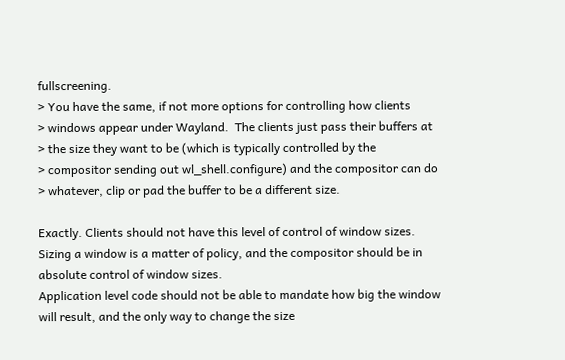fullscreening.
> You have the same, if not more options for controlling how clients
> windows appear under Wayland.  The clients just pass their buffers at
> the size they want to be (which is typically controlled by the
> compositor sending out wl_shell.configure) and the compositor can do
> whatever, clip or pad the buffer to be a different size.

Exactly. Clients should not have this level of control of window sizes.
Sizing a window is a matter of policy, and the compositor should be in
absolute control of window sizes.
Application level code should not be able to mandate how big the window
will result, and the only way to change the size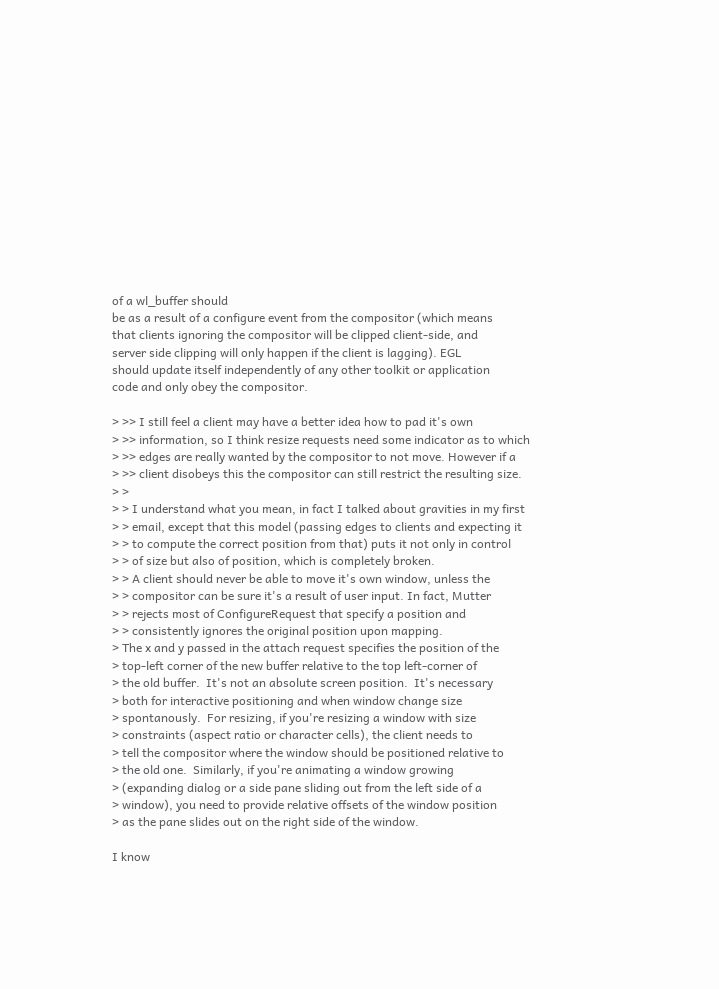of a wl_buffer should
be as a result of a configure event from the compositor (which means
that clients ignoring the compositor will be clipped client-side, and
server side clipping will only happen if the client is lagging). EGL
should update itself independently of any other toolkit or application
code and only obey the compositor.

> >> I still feel a client may have a better idea how to pad it's own
> >> information, so I think resize requests need some indicator as to which
> >> edges are really wanted by the compositor to not move. However if a
> >> client disobeys this the compositor can still restrict the resulting size.
> >
> > I understand what you mean, in fact I talked about gravities in my first
> > email, except that this model (passing edges to clients and expecting it
> > to compute the correct position from that) puts it not only in control
> > of size but also of position, which is completely broken.
> > A client should never be able to move it's own window, unless the
> > compositor can be sure it's a result of user input. In fact, Mutter
> > rejects most of ConfigureRequest that specify a position and
> > consistently ignores the original position upon mapping.
> The x and y passed in the attach request specifies the position of the
> top-left corner of the new buffer relative to the top left-corner of
> the old buffer.  It's not an absolute screen position.  It's necessary
> both for interactive positioning and when window change size
> spontanously.  For resizing, if you're resizing a window with size
> constraints (aspect ratio or character cells), the client needs to
> tell the compositor where the window should be positioned relative to
> the old one.  Similarly, if you're animating a window growing
> (expanding dialog or a side pane sliding out from the left side of a
> window), you need to provide relative offsets of the window position
> as the pane slides out on the right side of the window.

I know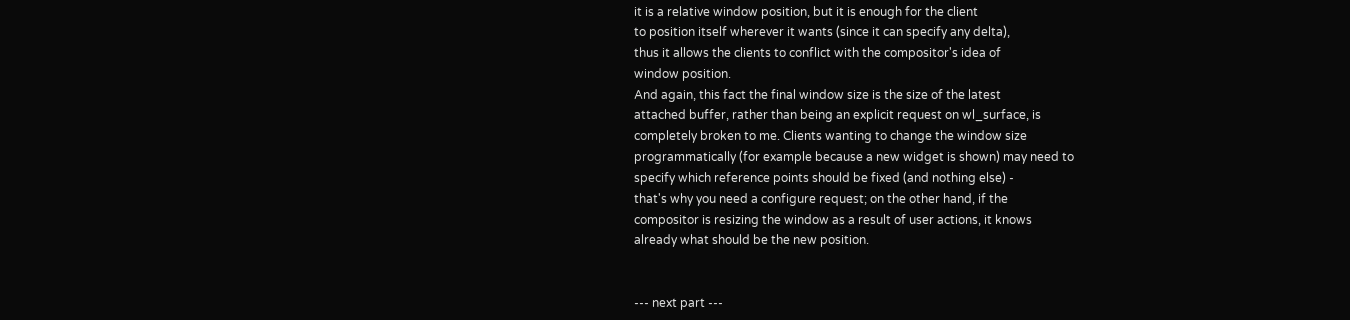it is a relative window position, but it is enough for the client
to position itself wherever it wants (since it can specify any delta),
thus it allows the clients to conflict with the compositor's idea of
window position.
And again, this fact the final window size is the size of the latest
attached buffer, rather than being an explicit request on wl_surface, is
completely broken to me. Clients wanting to change the window size
programmatically (for example because a new widget is shown) may need to
specify which reference points should be fixed (and nothing else) -
that's why you need a configure request; on the other hand, if the
compositor is resizing the window as a result of user actions, it knows
already what should be the new position.


--- next part ---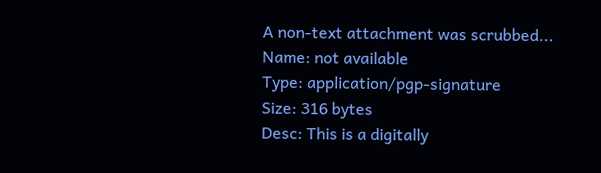A non-text attachment was scrubbed...
Name: not available
Type: application/pgp-signature
Size: 316 bytes
Desc: This is a digitally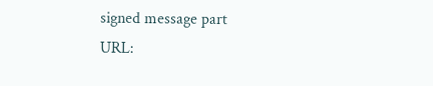signed message part
URL: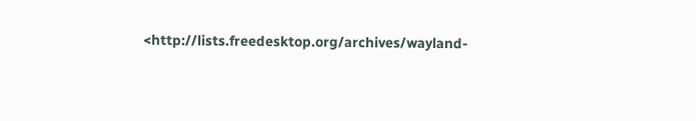<http://lists.freedesktop.org/archives/wayland-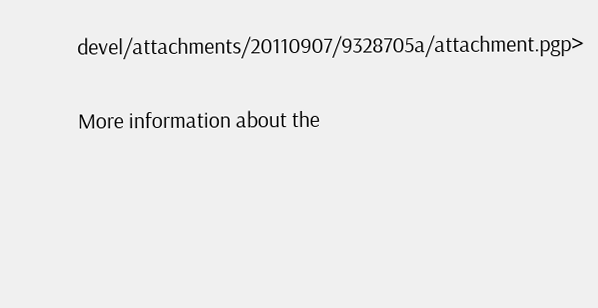devel/attachments/20110907/9328705a/attachment.pgp>

More information about the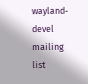wayland-devel mailing list